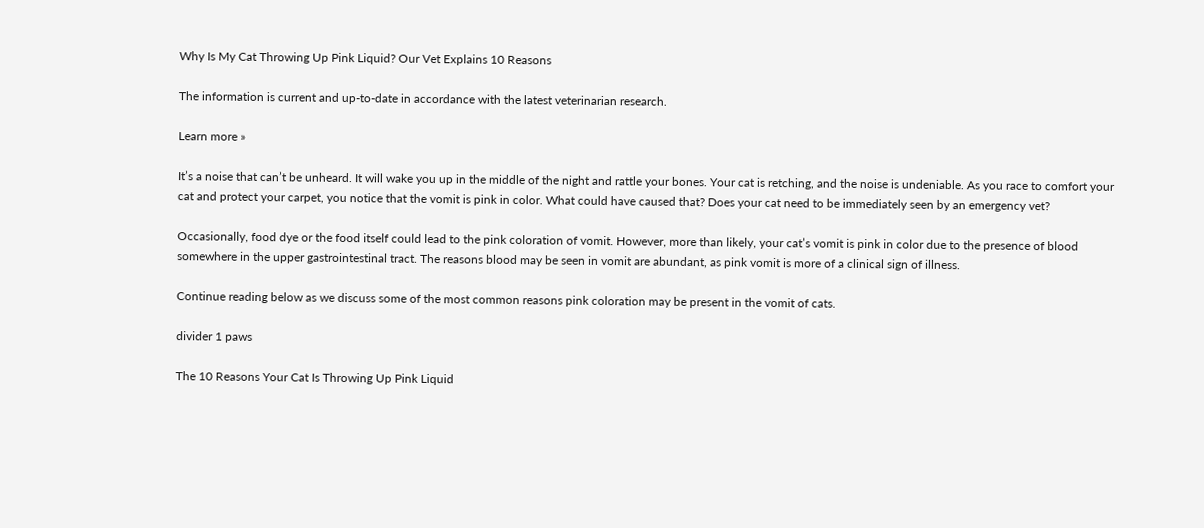Why Is My Cat Throwing Up Pink Liquid? Our Vet Explains 10 Reasons

The information is current and up-to-date in accordance with the latest veterinarian research.

Learn more »

It’s a noise that can’t be unheard. It will wake you up in the middle of the night and rattle your bones. Your cat is retching, and the noise is undeniable. As you race to comfort your cat and protect your carpet, you notice that the vomit is pink in color. What could have caused that? Does your cat need to be immediately seen by an emergency vet?

Occasionally, food dye or the food itself could lead to the pink coloration of vomit. However, more than likely, your cat’s vomit is pink in color due to the presence of blood somewhere in the upper gastrointestinal tract. The reasons blood may be seen in vomit are abundant, as pink vomit is more of a clinical sign of illness.

Continue reading below as we discuss some of the most common reasons pink coloration may be present in the vomit of cats.

divider 1 paws

The 10 Reasons Your Cat Is Throwing Up Pink Liquid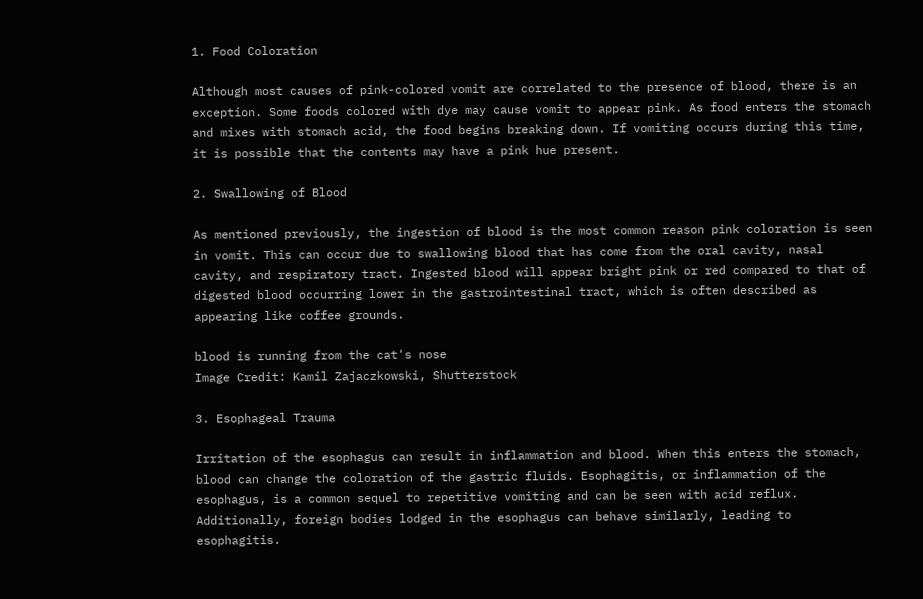1. Food Coloration

Although most causes of pink-colored vomit are correlated to the presence of blood, there is an exception. Some foods colored with dye may cause vomit to appear pink. As food enters the stomach and mixes with stomach acid, the food begins breaking down. If vomiting occurs during this time, it is possible that the contents may have a pink hue present.

2. Swallowing of Blood

As mentioned previously, the ingestion of blood is the most common reason pink coloration is seen in vomit. This can occur due to swallowing blood that has come from the oral cavity, nasal cavity, and respiratory tract. Ingested blood will appear bright pink or red compared to that of digested blood occurring lower in the gastrointestinal tract, which is often described as appearing like coffee grounds.

blood is running from the cat's nose
Image Credit: Kamil Zajaczkowski, Shutterstock

3. Esophageal Trauma

Irritation of the esophagus can result in inflammation and blood. When this enters the stomach, blood can change the coloration of the gastric fluids. Esophagitis, or inflammation of the esophagus, is a common sequel to repetitive vomiting and can be seen with acid reflux. Additionally, foreign bodies lodged in the esophagus can behave similarly, leading to esophagitis.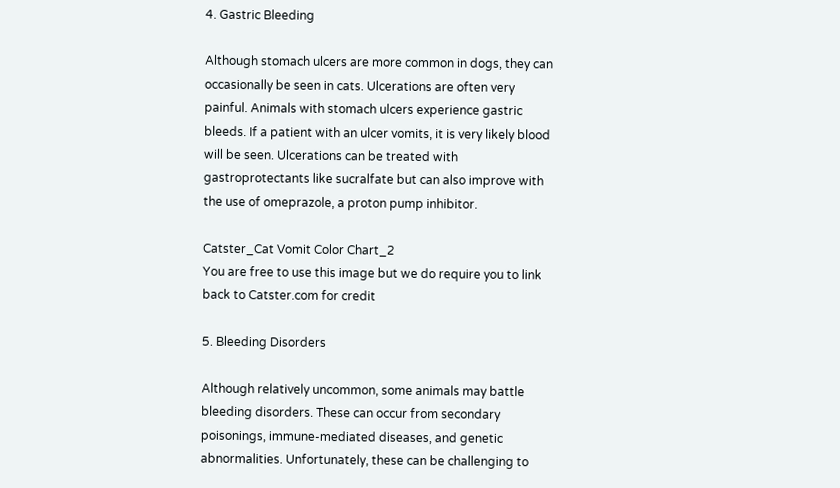4. Gastric Bleeding

Although stomach ulcers are more common in dogs, they can occasionally be seen in cats. Ulcerations are often very painful. Animals with stomach ulcers experience gastric bleeds. If a patient with an ulcer vomits, it is very likely blood will be seen. Ulcerations can be treated with gastroprotectants like sucralfate but can also improve with the use of omeprazole, a proton pump inhibitor.

Catster_Cat Vomit Color Chart_2
You are free to use this image but we do require you to link back to Catster.com for credit

5. Bleeding Disorders

Although relatively uncommon, some animals may battle bleeding disorders. These can occur from secondary poisonings, immune-mediated diseases, and genetic abnormalities. Unfortunately, these can be challenging to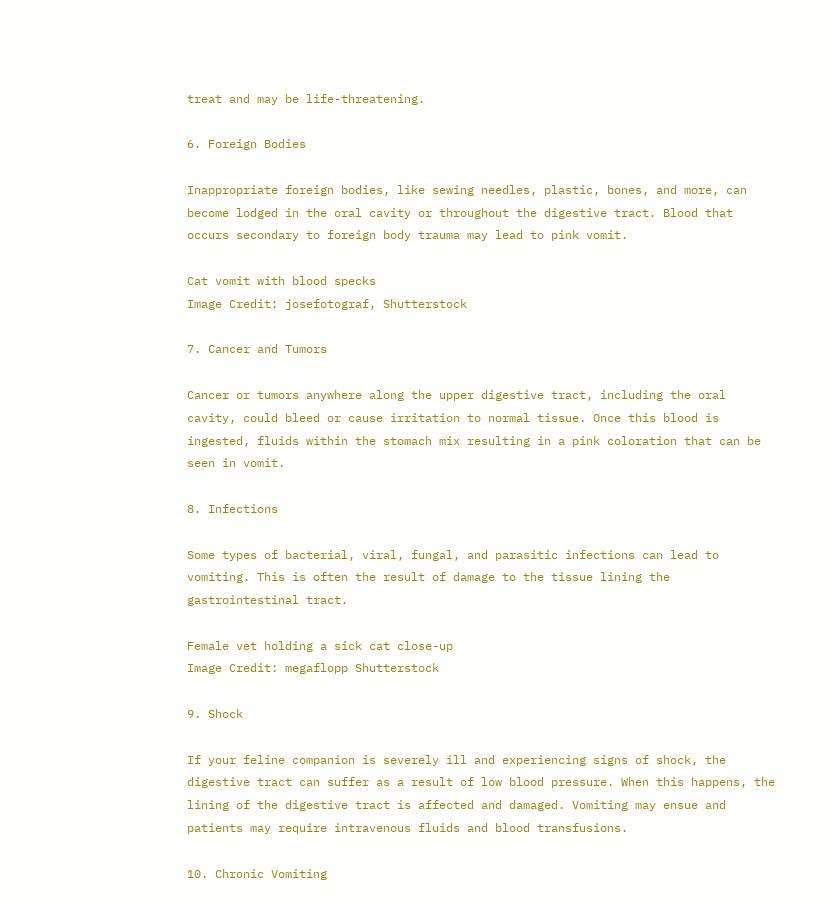treat and may be life-threatening.

6. Foreign Bodies

Inappropriate foreign bodies, like sewing needles, plastic, bones, and more, can become lodged in the oral cavity or throughout the digestive tract. Blood that occurs secondary to foreign body trauma may lead to pink vomit.

Cat vomit with blood specks
Image Credit: josefotograf, Shutterstock

7. Cancer and Tumors

Cancer or tumors anywhere along the upper digestive tract, including the oral cavity, could bleed or cause irritation to normal tissue. Once this blood is ingested, fluids within the stomach mix resulting in a pink coloration that can be seen in vomit.

8. Infections

Some types of bacterial, viral, fungal, and parasitic infections can lead to vomiting. This is often the result of damage to the tissue lining the gastrointestinal tract.

Female vet holding a sick cat close-up
Image Credit: megaflopp Shutterstock

9. Shock

If your feline companion is severely ill and experiencing signs of shock, the digestive tract can suffer as a result of low blood pressure. When this happens, the lining of the digestive tract is affected and damaged. Vomiting may ensue and patients may require intravenous fluids and blood transfusions.

10. Chronic Vomiting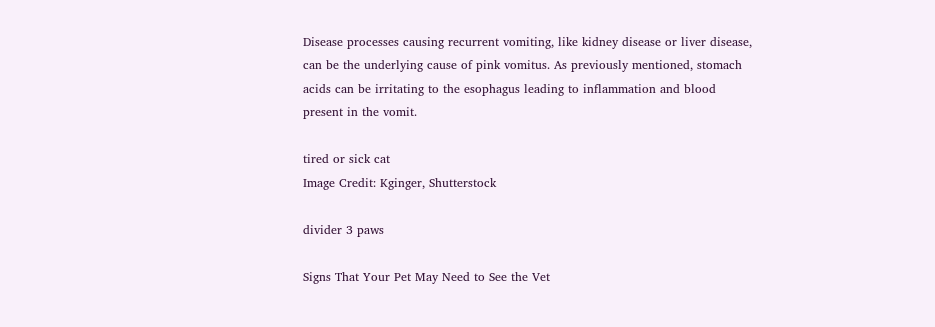Disease processes causing recurrent vomiting, like kidney disease or liver disease, can be the underlying cause of pink vomitus. As previously mentioned, stomach acids can be irritating to the esophagus leading to inflammation and blood present in the vomit.

tired or sick cat
Image Credit: Kginger, Shutterstock

divider 3 paws

Signs That Your Pet May Need to See the Vet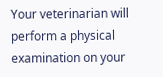Your veterinarian will perform a physical examination on your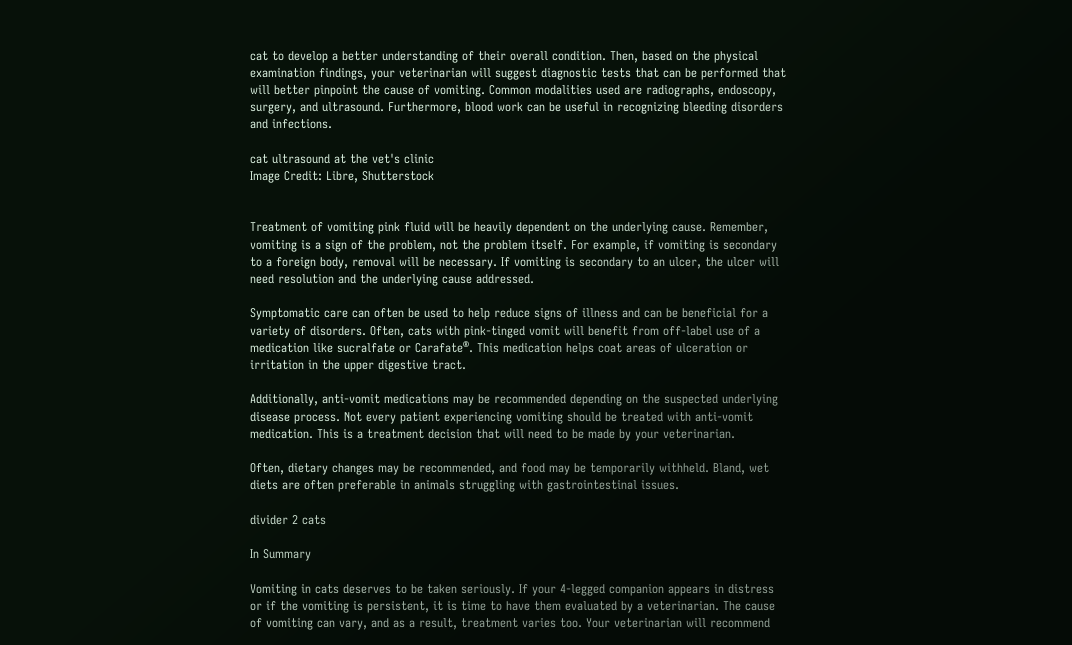cat to develop a better understanding of their overall condition. Then, based on the physical examination findings, your veterinarian will suggest diagnostic tests that can be performed that will better pinpoint the cause of vomiting. Common modalities used are radiographs, endoscopy, surgery, and ultrasound. Furthermore, blood work can be useful in recognizing bleeding disorders and infections.

cat ultrasound at the vet's clinic
Image Credit: Libre, Shutterstock


Treatment of vomiting pink fluid will be heavily dependent on the underlying cause. Remember, vomiting is a sign of the problem, not the problem itself. For example, if vomiting is secondary to a foreign body, removal will be necessary. If vomiting is secondary to an ulcer, the ulcer will need resolution and the underlying cause addressed.

Symptomatic care can often be used to help reduce signs of illness and can be beneficial for a variety of disorders. Often, cats with pink-tinged vomit will benefit from off-label use of a medication like sucralfate or Carafate®. This medication helps coat areas of ulceration or irritation in the upper digestive tract.

Additionally, anti-vomit medications may be recommended depending on the suspected underlying disease process. Not every patient experiencing vomiting should be treated with anti-vomit medication. This is a treatment decision that will need to be made by your veterinarian.

Often, dietary changes may be recommended, and food may be temporarily withheld. Bland, wet diets are often preferable in animals struggling with gastrointestinal issues.

divider 2 cats

In Summary

Vomiting in cats deserves to be taken seriously. If your 4-legged companion appears in distress or if the vomiting is persistent, it is time to have them evaluated by a veterinarian. The cause of vomiting can vary, and as a result, treatment varies too. Your veterinarian will recommend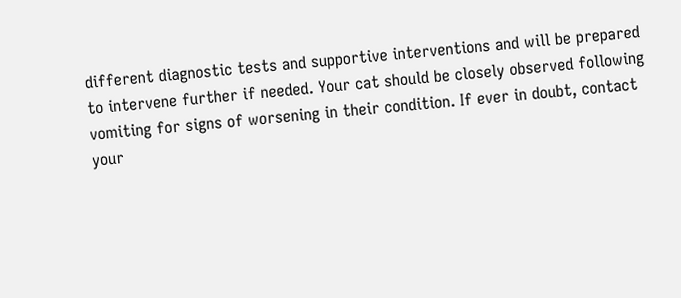different diagnostic tests and supportive interventions and will be prepared to intervene further if needed. Your cat should be closely observed following vomiting for signs of worsening in their condition. If ever in doubt, contact your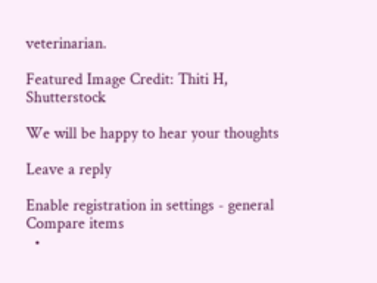veterinarian.

Featured Image Credit: Thiti H, Shutterstock

We will be happy to hear your thoughts

Leave a reply

Enable registration in settings - general
Compare items
  •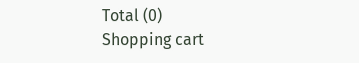Total (0)
Shopping cart